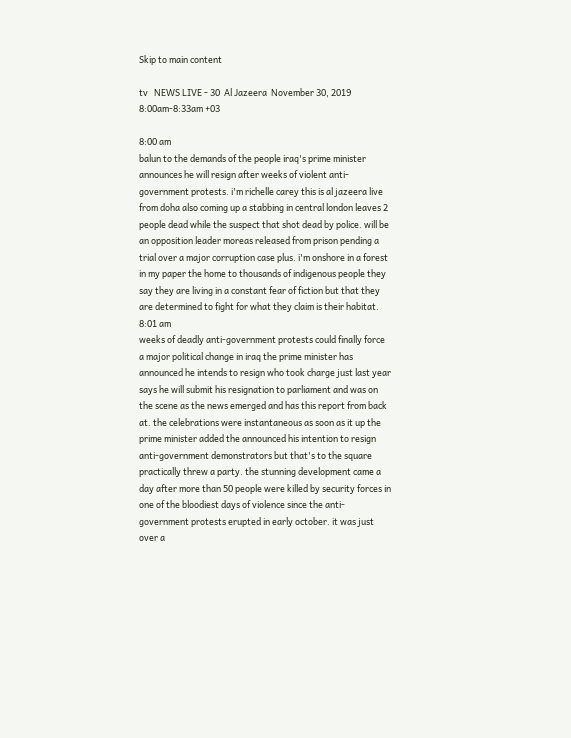Skip to main content

tv   NEWS LIVE - 30  Al Jazeera  November 30, 2019 8:00am-8:33am +03

8:00 am
balun to the demands of the people iraq's prime minister announces he will resign after weeks of violent anti-government protests. i'm richelle carey this is al jazeera live from doha also coming up a stabbing in central london leaves 2 people dead while the suspect that shot dead by police. will be an opposition leader moreas released from prison pending a trial over a major corruption case plus. i'm onshore in a forest in my paper the home to thousands of indigenous people they say they are living in a constant fear of fiction but that they are determined to fight for what they claim is their habitat.
8:01 am
weeks of deadly anti-government protests could finally force a major political change in iraq the prime minister has announced he intends to resign who took charge just last year says he will submit his resignation to parliament and was on the scene as the news emerged and has this report from back at. the celebrations were instantaneous as soon as it up the prime minister added the announced his intention to resign anti-government demonstrators but that's to the square practically threw a party. the stunning development came a day after more than 50 people were killed by security forces in one of the bloodiest days of violence since the anti-government protests erupted in early october. it was just over a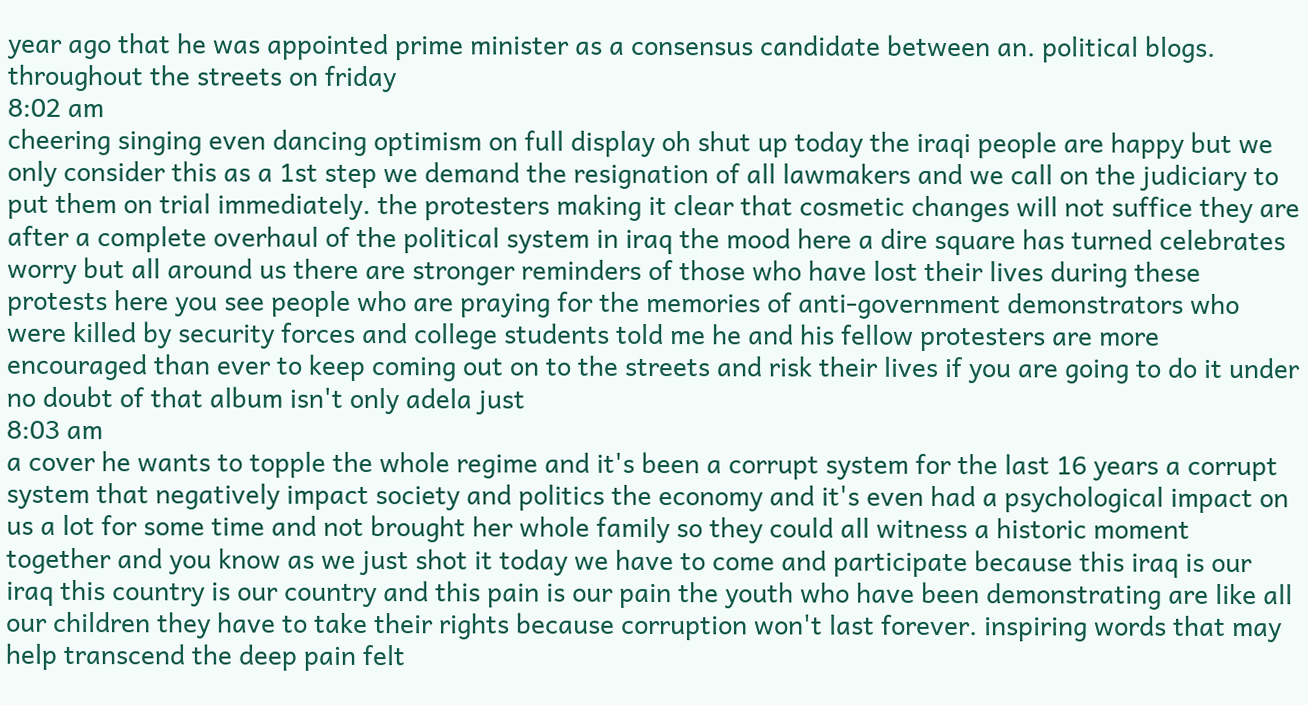year ago that he was appointed prime minister as a consensus candidate between an. political blogs. throughout the streets on friday
8:02 am
cheering singing even dancing optimism on full display oh shut up today the iraqi people are happy but we only consider this as a 1st step we demand the resignation of all lawmakers and we call on the judiciary to put them on trial immediately. the protesters making it clear that cosmetic changes will not suffice they are after a complete overhaul of the political system in iraq the mood here a dire square has turned celebrates worry but all around us there are stronger reminders of those who have lost their lives during these protests here you see people who are praying for the memories of anti-government demonstrators who were killed by security forces and college students told me he and his fellow protesters are more encouraged than ever to keep coming out on to the streets and risk their lives if you are going to do it under no doubt of that album isn't only adela just
8:03 am
a cover he wants to topple the whole regime and it's been a corrupt system for the last 16 years a corrupt system that negatively impact society and politics the economy and it's even had a psychological impact on us a lot for some time and not brought her whole family so they could all witness a historic moment together and you know as we just shot it today we have to come and participate because this iraq is our iraq this country is our country and this pain is our pain the youth who have been demonstrating are like all our children they have to take their rights because corruption won't last forever. inspiring words that may help transcend the deep pain felt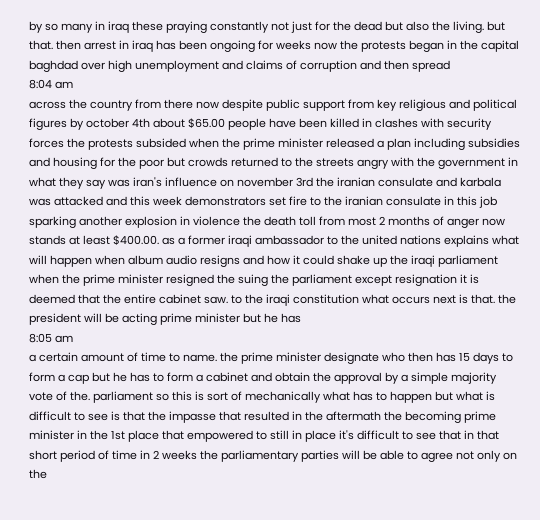by so many in iraq these praying constantly not just for the dead but also the living. but that. then arrest in iraq has been ongoing for weeks now the protests began in the capital baghdad over high unemployment and claims of corruption and then spread
8:04 am
across the country from there now despite public support from key religious and political figures by october 4th about $65.00 people have been killed in clashes with security forces the protests subsided when the prime minister released a plan including subsidies and housing for the poor but crowds returned to the streets angry with the government in what they say was iran's influence on november 3rd the iranian consulate and karbala was attacked and this week demonstrators set fire to the iranian consulate in this job sparking another explosion in violence the death toll from most 2 months of anger now stands at least $400.00. as a former iraqi ambassador to the united nations explains what will happen when album audio resigns and how it could shake up the iraqi parliament when the prime minister resigned the suing the parliament except resignation it is deemed that the entire cabinet saw. to the iraqi constitution what occurs next is that. the president will be acting prime minister but he has
8:05 am
a certain amount of time to name. the prime minister designate who then has 15 days to form a cap but he has to form a cabinet and obtain the approval by a simple majority vote of the. parliament so this is sort of mechanically what has to happen but what is difficult to see is that the impasse that resulted in the aftermath the becoming prime minister in the 1st place that empowered to still in place it's difficult to see that in that short period of time in 2 weeks the parliamentary parties will be able to agree not only on the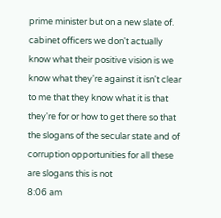prime minister but on a new slate of. cabinet officers we don't actually know what their positive vision is we know what they're against it isn't clear to me that they know what it is that they're for or how to get there so that the slogans of the secular state and of corruption opportunities for all these are slogans this is not
8:06 am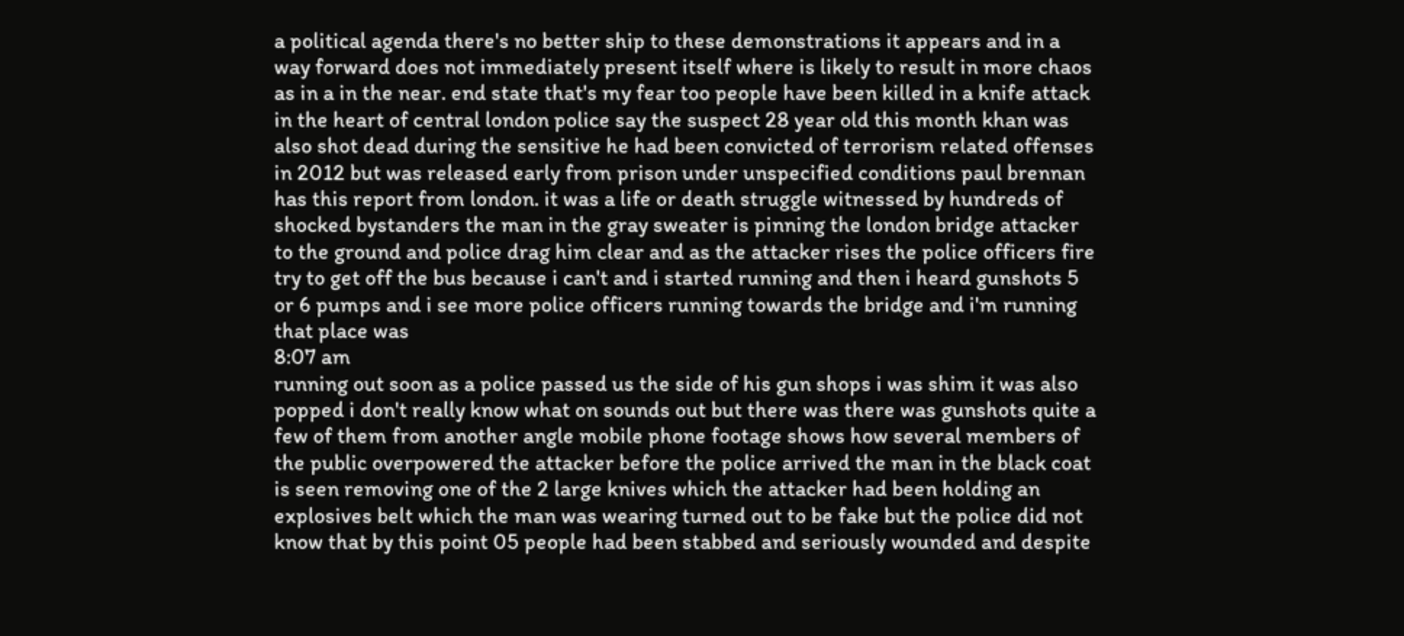a political agenda there's no better ship to these demonstrations it appears and in a way forward does not immediately present itself where is likely to result in more chaos as in a in the near. end state that's my fear too people have been killed in a knife attack in the heart of central london police say the suspect 28 year old this month khan was also shot dead during the sensitive he had been convicted of terrorism related offenses in 2012 but was released early from prison under unspecified conditions paul brennan has this report from london. it was a life or death struggle witnessed by hundreds of shocked bystanders the man in the gray sweater is pinning the london bridge attacker to the ground and police drag him clear and as the attacker rises the police officers fire try to get off the bus because i can't and i started running and then i heard gunshots 5 or 6 pumps and i see more police officers running towards the bridge and i'm running that place was
8:07 am
running out soon as a police passed us the side of his gun shops i was shim it was also popped i don't really know what on sounds out but there was there was gunshots quite a few of them from another angle mobile phone footage shows how several members of the public overpowered the attacker before the police arrived the man in the black coat is seen removing one of the 2 large knives which the attacker had been holding an explosives belt which the man was wearing turned out to be fake but the police did not know that by this point 05 people had been stabbed and seriously wounded and despite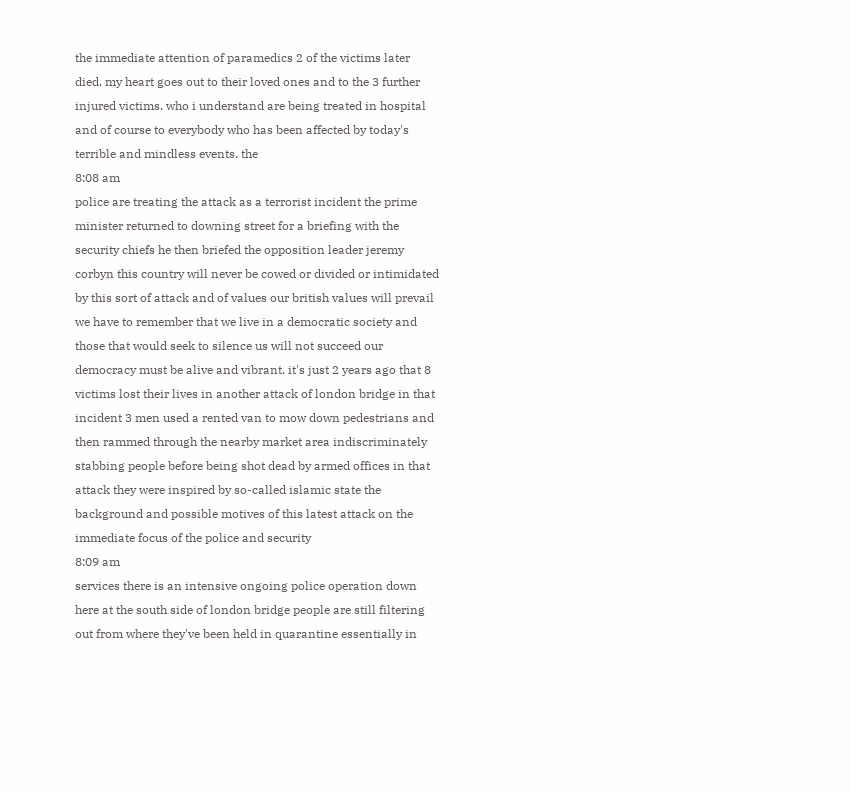the immediate attention of paramedics 2 of the victims later died. my heart goes out to their loved ones and to the 3 further injured victims. who i understand are being treated in hospital and of course to everybody who has been affected by today's terrible and mindless events. the
8:08 am
police are treating the attack as a terrorist incident the prime minister returned to downing street for a briefing with the security chiefs he then briefed the opposition leader jeremy corbyn this country will never be cowed or divided or intimidated by this sort of attack and of values our british values will prevail we have to remember that we live in a democratic society and those that would seek to silence us will not succeed our democracy must be alive and vibrant. it's just 2 years ago that 8 victims lost their lives in another attack of london bridge in that incident 3 men used a rented van to mow down pedestrians and then rammed through the nearby market area indiscriminately stabbing people before being shot dead by armed offices in that attack they were inspired by so-called islamic state the background and possible motives of this latest attack on the immediate focus of the police and security
8:09 am
services there is an intensive ongoing police operation down here at the south side of london bridge people are still filtering out from where they've been held in quarantine essentially in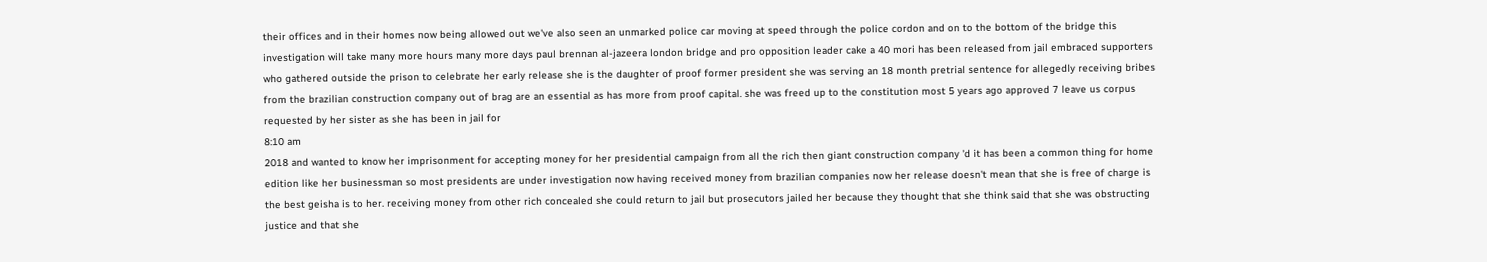their offices and in their homes now being allowed out we've also seen an unmarked police car moving at speed through the police cordon and on to the bottom of the bridge this investigation will take many more hours many more days paul brennan al-jazeera london bridge and pro opposition leader cake a 40 mori has been released from jail embraced supporters who gathered outside the prison to celebrate her early release she is the daughter of proof former president she was serving an 18 month pretrial sentence for allegedly receiving bribes from the brazilian construction company out of brag are an essential as has more from proof capital. she was freed up to the constitution most 5 years ago approved 7 leave us corpus requested by her sister as she has been in jail for
8:10 am
2018 and wanted to know her imprisonment for accepting money for her presidential campaign from all the rich then giant construction company 'd it has been a common thing for home edition like her businessman so most presidents are under investigation now having received money from brazilian companies now her release doesn't mean that she is free of charge is the best geisha is to her. receiving money from other rich concealed she could return to jail but prosecutors jailed her because they thought that she think said that she was obstructing justice and that she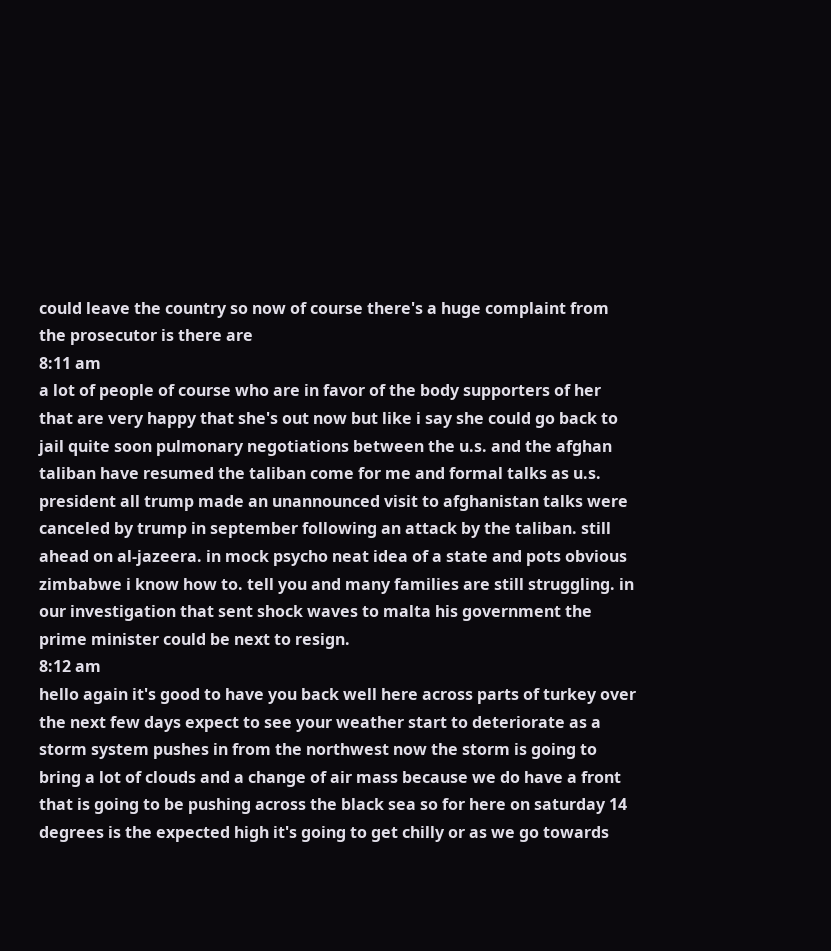could leave the country so now of course there's a huge complaint from the prosecutor is there are
8:11 am
a lot of people of course who are in favor of the body supporters of her that are very happy that she's out now but like i say she could go back to jail quite soon pulmonary negotiations between the u.s. and the afghan taliban have resumed the taliban come for me and formal talks as u.s. president all trump made an unannounced visit to afghanistan talks were canceled by trump in september following an attack by the taliban. still ahead on al-jazeera. in mock psycho neat idea of a state and pots obvious zimbabwe i know how to. tell you and many families are still struggling. in our investigation that sent shock waves to malta his government the prime minister could be next to resign.
8:12 am
hello again it's good to have you back well here across parts of turkey over the next few days expect to see your weather start to deteriorate as a storm system pushes in from the northwest now the storm is going to bring a lot of clouds and a change of air mass because we do have a front that is going to be pushing across the black sea so for here on saturday 14 degrees is the expected high it's going to get chilly or as we go towards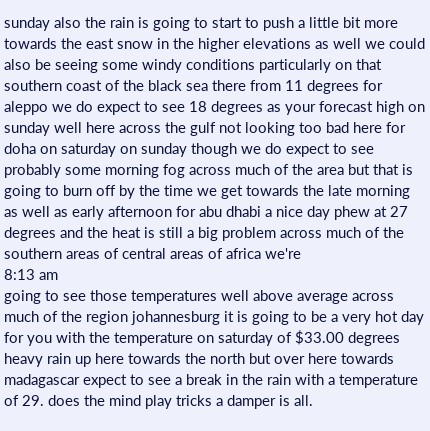sunday also the rain is going to start to push a little bit more towards the east snow in the higher elevations as well we could also be seeing some windy conditions particularly on that southern coast of the black sea there from 11 degrees for aleppo we do expect to see 18 degrees as your forecast high on sunday well here across the gulf not looking too bad here for doha on saturday on sunday though we do expect to see probably some morning fog across much of the area but that is going to burn off by the time we get towards the late morning as well as early afternoon for abu dhabi a nice day phew at 27 degrees and the heat is still a big problem across much of the southern areas of central areas of africa we're
8:13 am
going to see those temperatures well above average across much of the region johannesburg it is going to be a very hot day for you with the temperature on saturday of $33.00 degrees heavy rain up here towards the north but over here towards madagascar expect to see a break in the rain with a temperature of 29. does the mind play tricks a damper is all.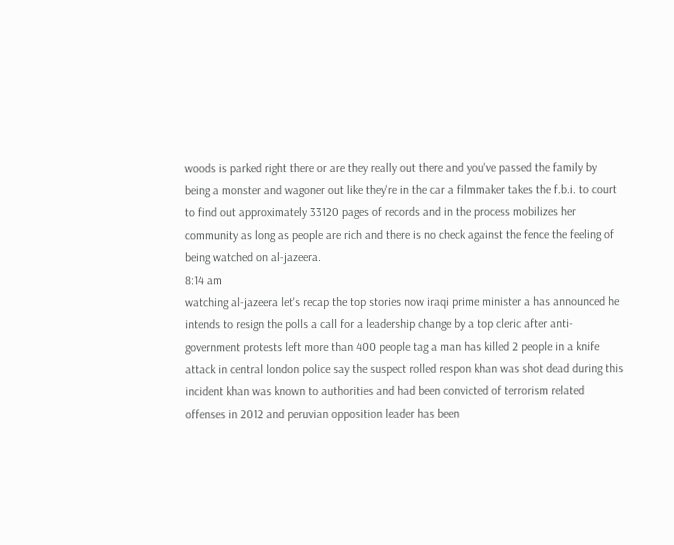woods is parked right there or are they really out there and you've passed the family by being a monster and wagoner out like they're in the car a filmmaker takes the f.b.i. to court to find out approximately 33120 pages of records and in the process mobilizes her community as long as people are rich and there is no check against the fence the feeling of being watched on al-jazeera.
8:14 am
watching al-jazeera let's recap the top stories now iraqi prime minister a has announced he intends to resign the polls a call for a leadership change by a top cleric after anti-government protests left more than 400 people tag a man has killed 2 people in a knife attack in central london police say the suspect rolled respon khan was shot dead during this incident khan was known to authorities and had been convicted of terrorism related offenses in 2012 and peruvian opposition leader has been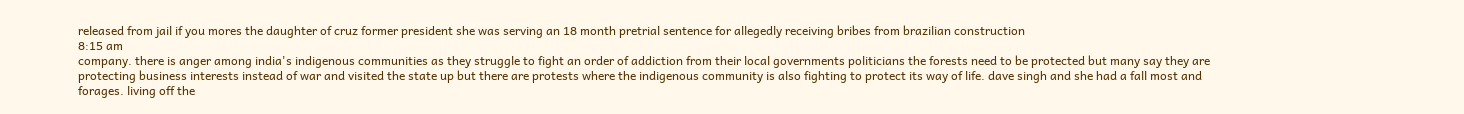released from jail if you mores the daughter of cruz former president she was serving an 18 month pretrial sentence for allegedly receiving bribes from brazilian construction
8:15 am
company. there is anger among india's indigenous communities as they struggle to fight an order of addiction from their local governments politicians the forests need to be protected but many say they are protecting business interests instead of war and visited the state up but there are protests where the indigenous community is also fighting to protect its way of life. dave singh and she had a fall most and forages. living off the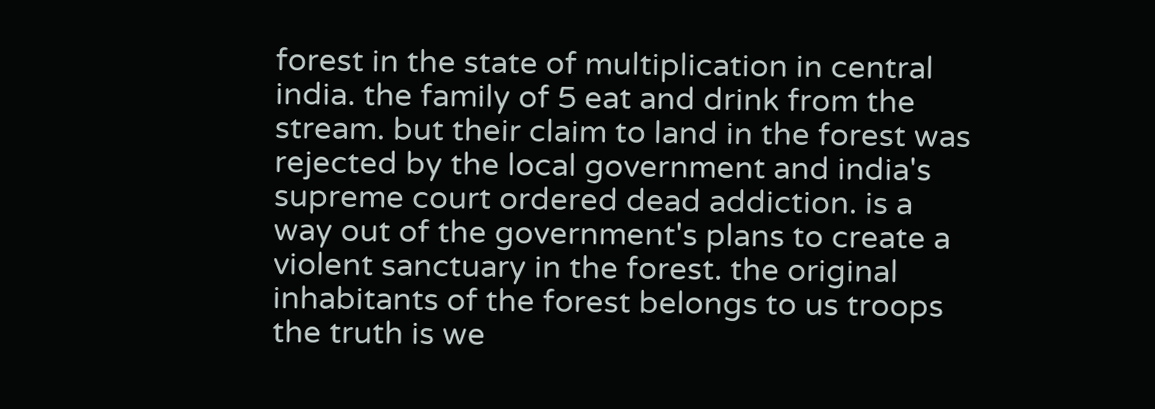forest in the state of multiplication in central india. the family of 5 eat and drink from the stream. but their claim to land in the forest was rejected by the local government and india's supreme court ordered dead addiction. is a way out of the government's plans to create a violent sanctuary in the forest. the original inhabitants of the forest belongs to us troops the truth is we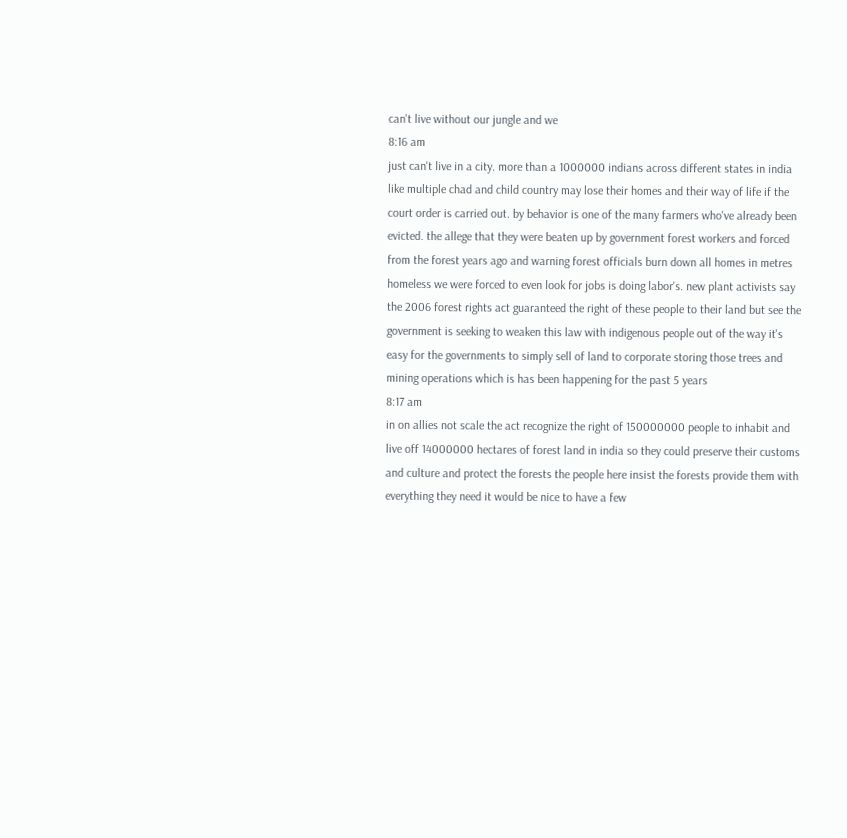can't live without our jungle and we
8:16 am
just can't live in a city. more than a 1000000 indians across different states in india like multiple chad and child country may lose their homes and their way of life if the court order is carried out. by behavior is one of the many farmers who've already been evicted. the allege that they were beaten up by government forest workers and forced from the forest years ago and warning forest officials burn down all homes in metres homeless we were forced to even look for jobs is doing labor's. new plant activists say the 2006 forest rights act guaranteed the right of these people to their land but see the government is seeking to weaken this law with indigenous people out of the way it's easy for the governments to simply sell of land to corporate storing those trees and mining operations which is has been happening for the past 5 years
8:17 am
in on allies not scale the act recognize the right of 150000000 people to inhabit and live off 14000000 hectares of forest land in india so they could preserve their customs and culture and protect the forests the people here insist the forests provide them with everything they need it would be nice to have a few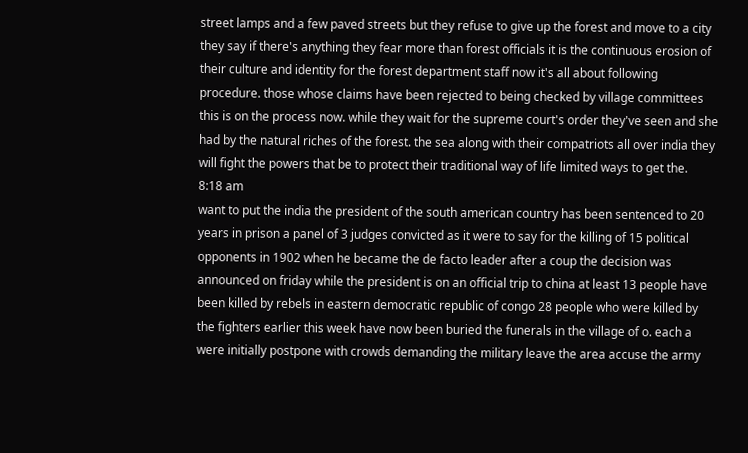street lamps and a few paved streets but they refuse to give up the forest and move to a city they say if there's anything they fear more than forest officials it is the continuous erosion of their culture and identity for the forest department staff now it's all about following procedure. those whose claims have been rejected to being checked by village committees this is on the process now. while they wait for the supreme court's order they've seen and she had by the natural riches of the forest. the sea along with their compatriots all over india they will fight the powers that be to protect their traditional way of life limited ways to get the.
8:18 am
want to put the india the president of the south american country has been sentenced to 20 years in prison a panel of 3 judges convicted as it were to say for the killing of 15 political opponents in 1902 when he became the de facto leader after a coup the decision was announced on friday while the president is on an official trip to china at least 13 people have been killed by rebels in eastern democratic republic of congo 28 people who were killed by the fighters earlier this week have now been buried the funerals in the village of o. each a were initially postpone with crowds demanding the military leave the area accuse the army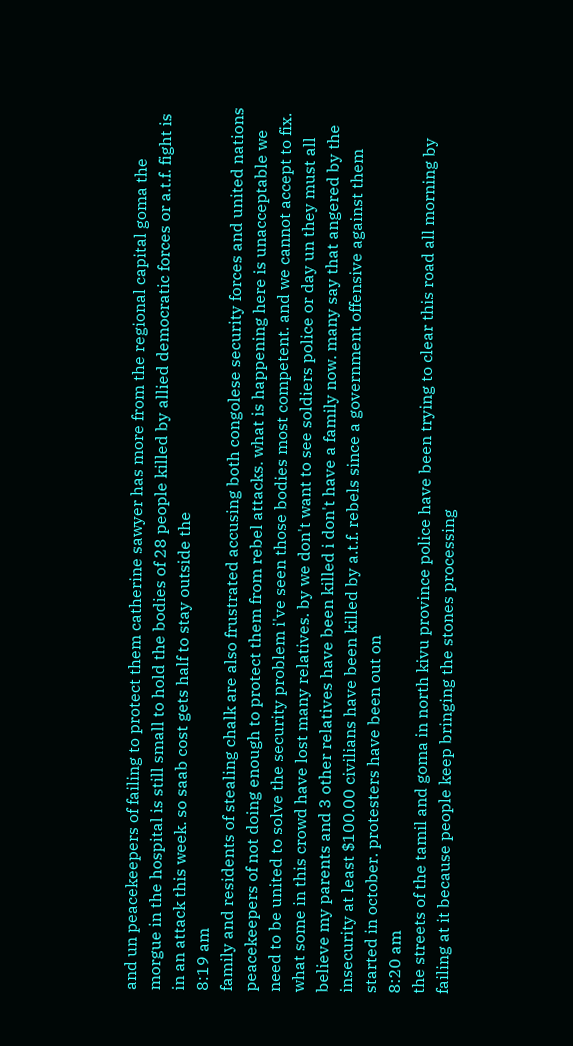and un peacekeepers of failing to protect them catherine sawyer has more from the regional capital goma the morgue in the hospital is still small to hold the bodies of 28 people killed by allied democratic forces or a.t.f. fight is in an attack this week. so saab cost gets half to stay outside the
8:19 am
family and residents of stealing chalk are also frustrated accusing both congolese security forces and united nations peacekeepers of not doing enough to protect them from rebel attacks. what is happening here is unacceptable we need to be united to solve the security problem i've seen those bodies most competent. and we cannot accept to fix. what some in this crowd have lost many relatives. by we don't want to see soldiers police or day un they must all believe my parents and 3 other relatives have been killed i don't have a family now. many say that angered by the insecurity at least $100.00 civilians have been killed by a.t.f. rebels since a government offensive against them started in october. protesters have been out on
8:20 am
the streets of the tamil and goma in north kivu province police have been trying to clear this road all morning by failing at it because people keep bringing the stones processing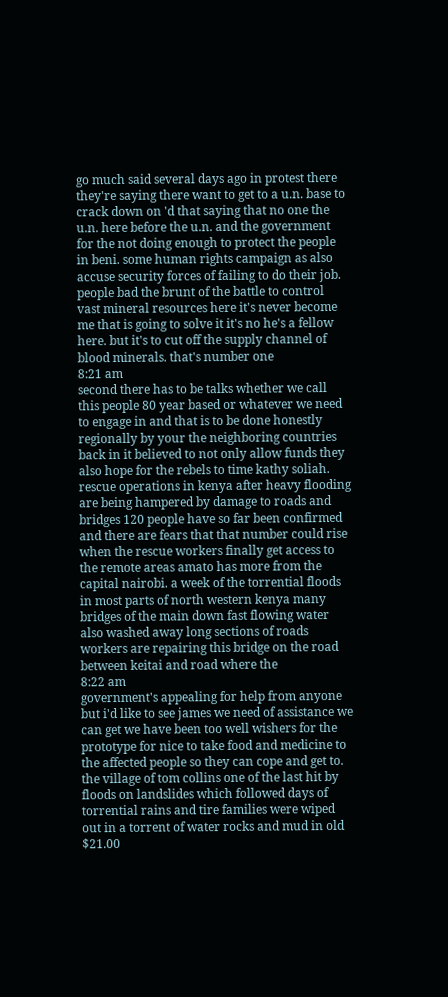go much said several days ago in protest there they're saying there want to get to a u.n. base to crack down on 'd that saying that no one the u.n. here before the u.n. and the government for the not doing enough to protect the people in beni. some human rights campaign as also accuse security forces of failing to do their job. people bad the brunt of the battle to control vast mineral resources here it's never become me that is going to solve it it's no he's a fellow here. but it's to cut off the supply channel of blood minerals. that's number one
8:21 am
second there has to be talks whether we call this people 80 year based or whatever we need to engage in and that is to be done honestly regionally by your the neighboring countries back in it believed to not only allow funds they also hope for the rebels to time kathy soliah. rescue operations in kenya after heavy flooding are being hampered by damage to roads and bridges 120 people have so far been confirmed and there are fears that that number could rise when the rescue workers finally get access to the remote areas amato has more from the capital nairobi. a week of the torrential floods in most parts of north western kenya many bridges of the main down fast flowing water also washed away long sections of roads workers are repairing this bridge on the road between keitai and road where the
8:22 am
government's appealing for help from anyone but i'd like to see james we need of assistance we can get we have been too well wishers for the prototype for nice to take food and medicine to the affected people so they can cope and get to. the village of tom collins one of the last hit by floods on landslides which followed days of torrential rains and tire families were wiped out in a torrent of water rocks and mud in old $21.00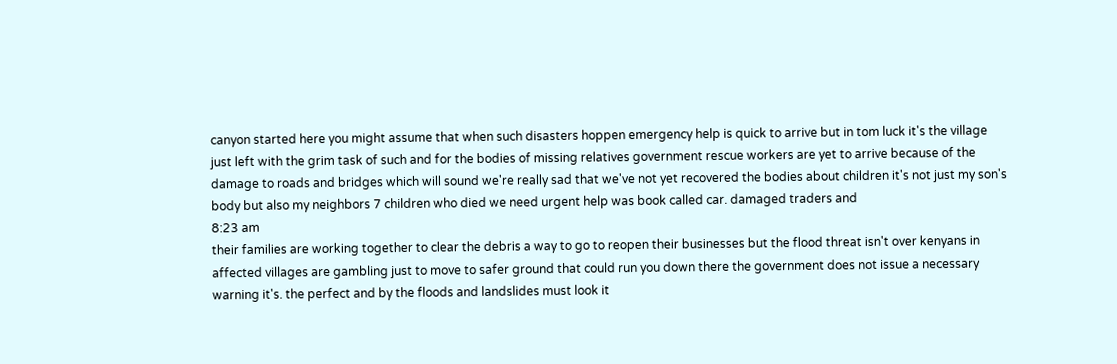canyon started here you might assume that when such disasters hoppen emergency help is quick to arrive but in tom luck it's the village just left with the grim task of such and for the bodies of missing relatives government rescue workers are yet to arrive because of the damage to roads and bridges which will sound we're really sad that we've not yet recovered the bodies about children it's not just my son's body but also my neighbors 7 children who died we need urgent help was book called car. damaged traders and
8:23 am
their families are working together to clear the debris a way to go to reopen their businesses but the flood threat isn't over kenyans in affected villages are gambling just to move to safer ground that could run you down there the government does not issue a necessary warning it's. the perfect and by the floods and landslides must look it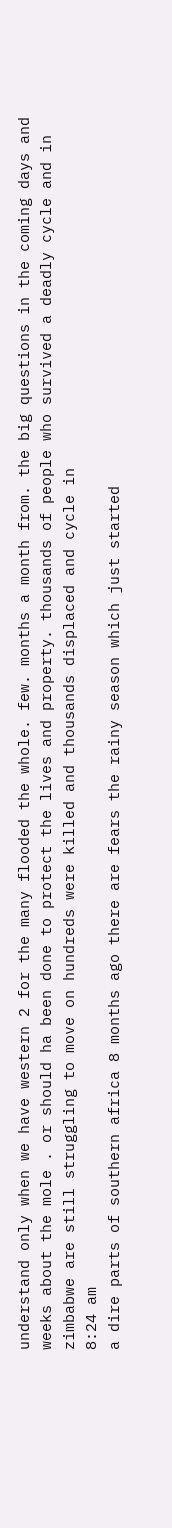understand only when we have western 2 for the many flooded the whole. few. months a month from. the big questions in the coming days and weeks about the mole . or should ha been done to protect the lives and property. thousands of people who survived a deadly cycle and in zimbabwe are still struggling to move on hundreds were killed and thousands displaced and cycle in
8:24 am
a dire parts of southern africa 8 months ago there are fears the rainy season which just started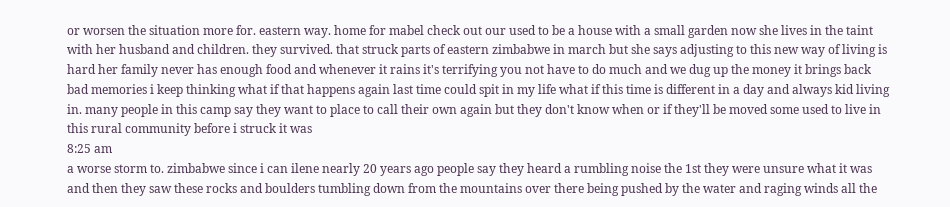or worsen the situation more for. eastern way. home for mabel check out our used to be a house with a small garden now she lives in the taint with her husband and children. they survived. that struck parts of eastern zimbabwe in march but she says adjusting to this new way of living is hard her family never has enough food and whenever it rains it's terrifying you not have to do much and we dug up the money it brings back bad memories i keep thinking what if that happens again last time could spit in my life what if this time is different in a day and always kid living in. many people in this camp say they want to place to call their own again but they don't know when or if they'll be moved some used to live in this rural community before i struck it was
8:25 am
a worse storm to. zimbabwe since i can ilene nearly 20 years ago people say they heard a rumbling noise the 1st they were unsure what it was and then they saw these rocks and boulders tumbling down from the mountains over there being pushed by the water and raging winds all the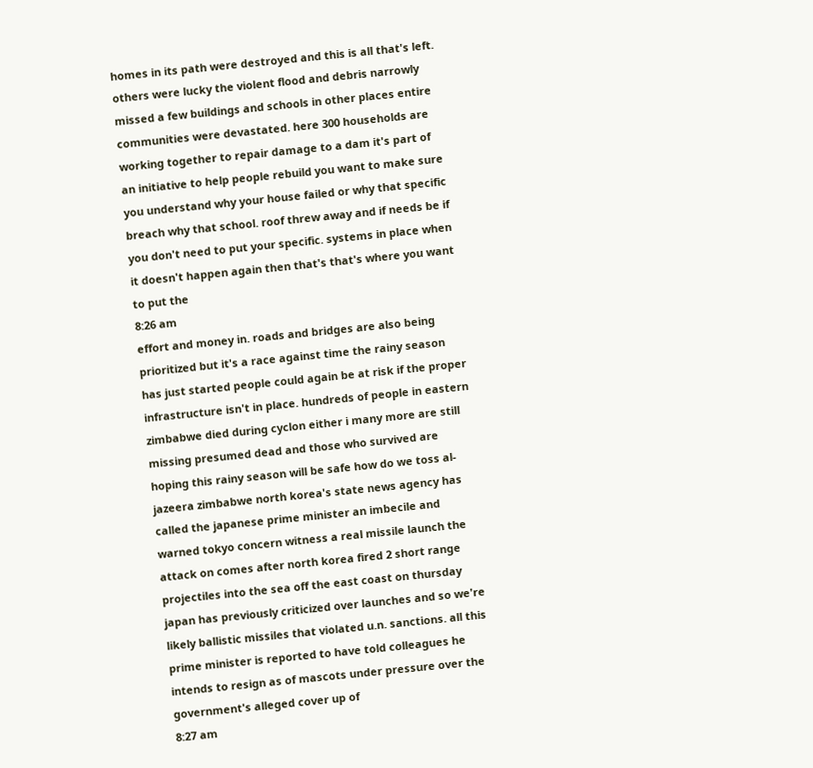homes in its path were destroyed and this is all that's left. others were lucky the violent flood and debris narrowly missed a few buildings and schools in other places entire communities were devastated. here 300 households are working together to repair damage to a dam it's part of an initiative to help people rebuild you want to make sure you understand why your house failed or why that specific breach why that school. roof threw away and if needs be if you don't need to put your specific. systems in place when it doesn't happen again then that's that's where you want to put the
8:26 am
effort and money in. roads and bridges are also being prioritized but it's a race against time the rainy season has just started people could again be at risk if the proper infrastructure isn't in place. hundreds of people in eastern zimbabwe died during cyclon either i many more are still missing presumed dead and those who survived are hoping this rainy season will be safe how do we toss al-jazeera zimbabwe north korea's state news agency has called the japanese prime minister an imbecile and warned tokyo concern witness a real missile launch the attack on comes after north korea fired 2 short range projectiles into the sea off the east coast on thursday japan has previously criticized over launches and so we're likely ballistic missiles that violated u.n. sanctions. all this prime minister is reported to have told colleagues he intends to resign as of mascots under pressure over the government's alleged cover up of
8:27 am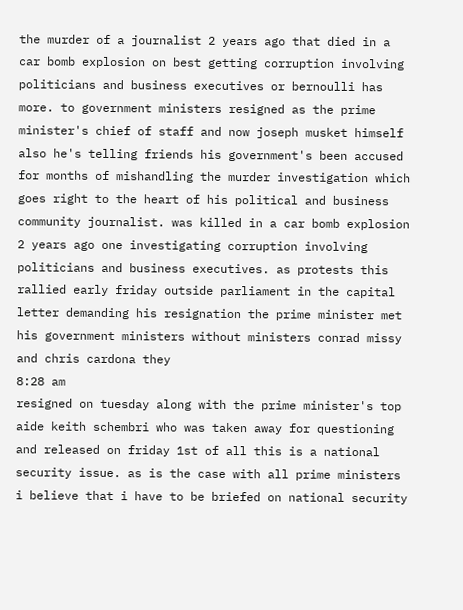the murder of a journalist 2 years ago that died in a car bomb explosion on best getting corruption involving politicians and business executives or bernoulli has more. to government ministers resigned as the prime minister's chief of staff and now joseph musket himself also he's telling friends his government's been accused for months of mishandling the murder investigation which goes right to the heart of his political and business community journalist. was killed in a car bomb explosion 2 years ago one investigating corruption involving politicians and business executives. as protests this rallied early friday outside parliament in the capital letter demanding his resignation the prime minister met his government ministers without ministers conrad missy and chris cardona they
8:28 am
resigned on tuesday along with the prime minister's top aide keith schembri who was taken away for questioning and released on friday 1st of all this is a national security issue. as is the case with all prime ministers i believe that i have to be briefed on national security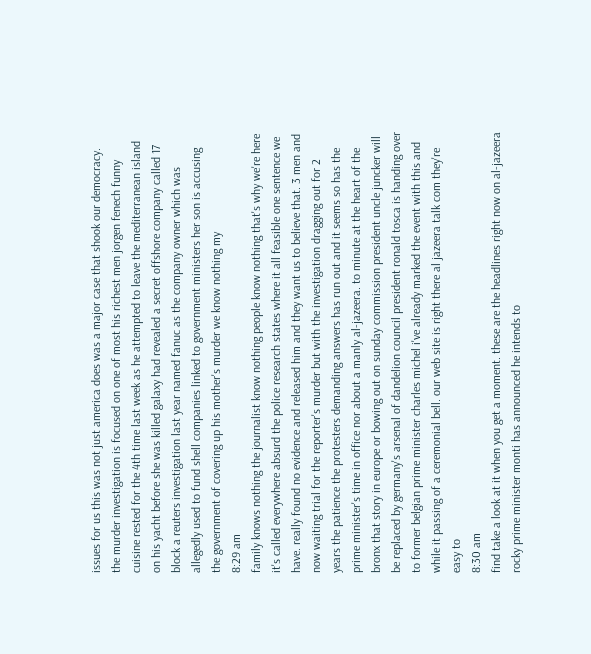issues for us this was not just america does was a major case that shook our democracy. the murder investigation is focused on one of most his richest men jorgen fenech funny cuisine rested for the 4th time last week as he attempted to leave the mediterranean island on his yacht before she was killed galaxy had revealed a secret offshore company called 17 block a reuters investigation last year named fanuc as the company owner which was allegedly used to fund shell companies linked to government ministers her son is accusing the government of covering up his mother's murder we know nothing my
8:29 am
family knows nothing the journalist know nothing people know nothing that's why we're here it's called everywhere absurd the police research states where it all feasible one sentence we have. really found no evidence and released him and they want us to believe that. 3 men and now waiting trial for the reporter's murder but with the investigation dragging out for 2 years the patience the protesters demanding answers has run out and it seems so has the prime minister's time in office nor about a manly al-jazeera. to minute at the heart of the bronx that story in europe or bowing out on sunday commission president uncle juncker will be replaced by germany's arsenal of dandelion council president ronald tosca is handing over to former belgian prime minister charles michel i've already marked the event with this and while it passing of a ceremonial bell. our web site is right there al jazeera talk com they're easy to
8:30 am
find take a look at it when you get a moment. these are the headlines right now on al-jazeera rocky prime minister monti has announced he intends to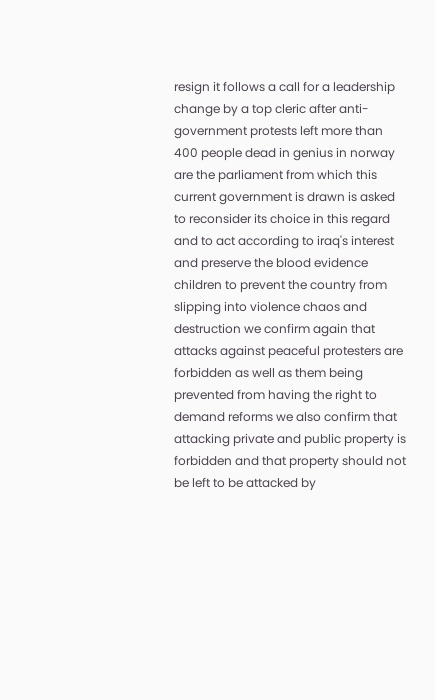resign it follows a call for a leadership change by a top cleric after anti-government protests left more than 400 people dead in genius in norway are the parliament from which this current government is drawn is asked to reconsider its choice in this regard and to act according to iraq's interest and preserve the blood evidence children to prevent the country from slipping into violence chaos and destruction we confirm again that attacks against peaceful protesters are forbidden as well as them being prevented from having the right to demand reforms we also confirm that attacking private and public property is forbidden and that property should not be left to be attacked by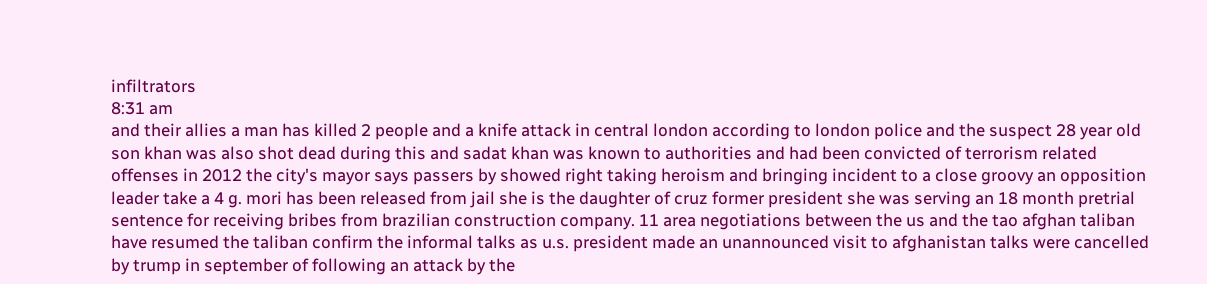infiltrators
8:31 am
and their allies a man has killed 2 people and a knife attack in central london according to london police and the suspect 28 year old son khan was also shot dead during this and sadat khan was known to authorities and had been convicted of terrorism related offenses in 2012 the city's mayor says passers by showed right taking heroism and bringing incident to a close groovy an opposition leader take a 4 g. mori has been released from jail she is the daughter of cruz former president she was serving an 18 month pretrial sentence for receiving bribes from brazilian construction company. 11 area negotiations between the us and the tao afghan taliban have resumed the taliban confirm the informal talks as u.s. president made an unannounced visit to afghanistan talks were cancelled by trump in september of following an attack by the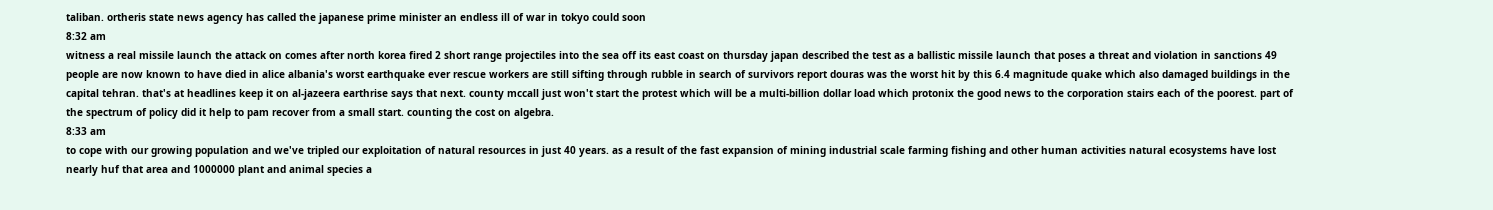taliban. ortheris state news agency has called the japanese prime minister an endless ill of war in tokyo could soon
8:32 am
witness a real missile launch the attack on comes after north korea fired 2 short range projectiles into the sea off its east coast on thursday japan described the test as a ballistic missile launch that poses a threat and violation in sanctions 49 people are now known to have died in alice albania's worst earthquake ever rescue workers are still sifting through rubble in search of survivors report douras was the worst hit by this 6.4 magnitude quake which also damaged buildings in the capital tehran. that's at headlines keep it on al-jazeera earthrise says that next. county mccall just won't start the protest which will be a multi-billion dollar load which protonix the good news to the corporation stairs each of the poorest. part of the spectrum of policy did it help to pam recover from a small start. counting the cost on algebra.
8:33 am
to cope with our growing population and we've tripled our exploitation of natural resources in just 40 years. as a result of the fast expansion of mining industrial scale farming fishing and other human activities natural ecosystems have lost nearly huf that area and 1000000 plant and animal species a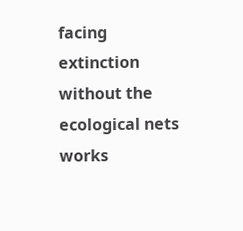facing extinction without the ecological nets works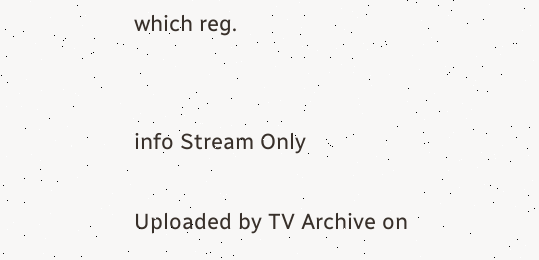which reg.


info Stream Only

Uploaded by TV Archive on